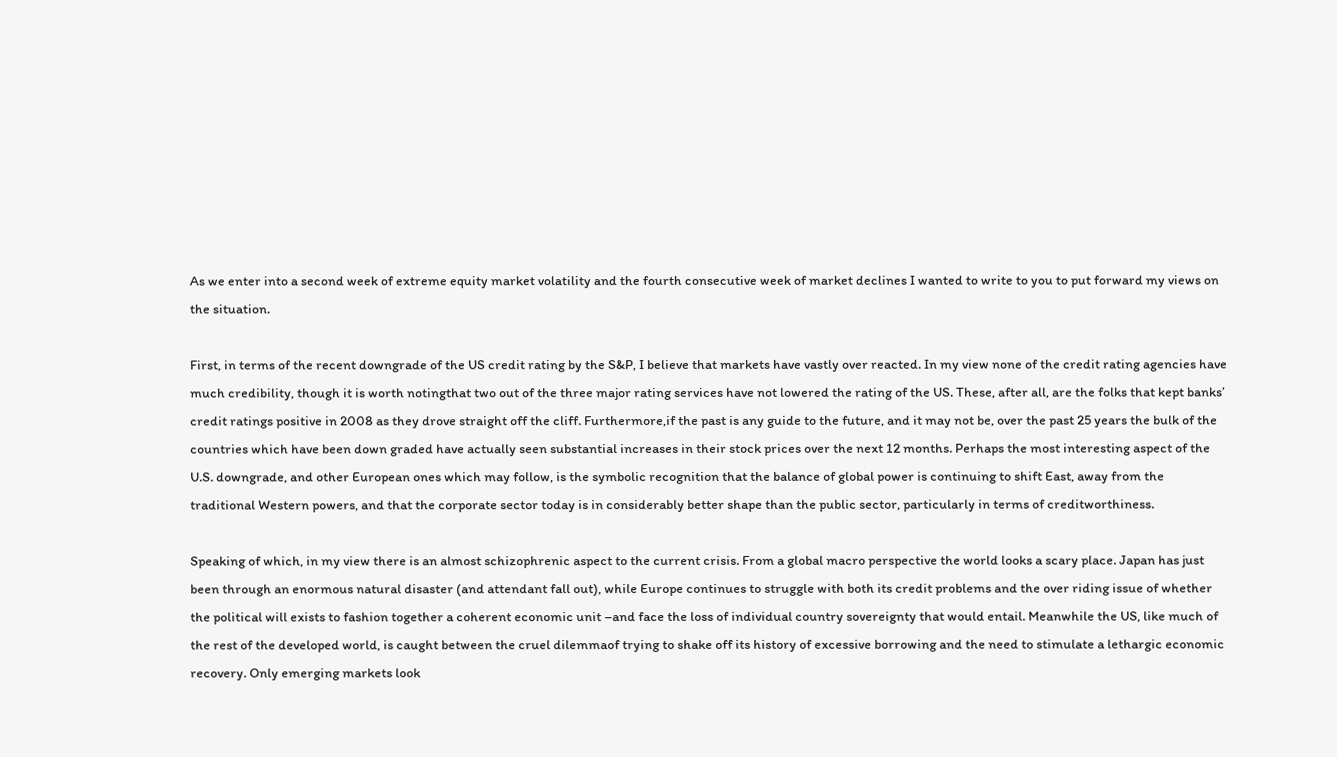As we enter into a second week of extreme equity market volatility and the fourth consecutive week of market declines I wanted to write to you to put forward my views on the situation.

First, in terms of the recent downgrade of the US credit rating by the S&P, I believe that markets have vastly over reacted. In my view none of the credit rating agencies have much credibility, though it is worth notingthat two out of the three major rating services have not lowered the rating of the US. These, after all, are the folks that kept banks’ credit ratings positive in 2008 as they drove straight off the cliff. Furthermore,if the past is any guide to the future, and it may not be, over the past 25 years the bulk of the countries which have been down graded have actually seen substantial increases in their stock prices over the next 12 months. Perhaps the most interesting aspect of the U.S. downgrade, and other European ones which may follow, is the symbolic recognition that the balance of global power is continuing to shift East, away from the traditional Western powers, and that the corporate sector today is in considerably better shape than the public sector, particularly in terms of creditworthiness.

Speaking of which, in my view there is an almost schizophrenic aspect to the current crisis. From a global macro perspective the world looks a scary place. Japan has just been through an enormous natural disaster (and attendant fall out), while Europe continues to struggle with both its credit problems and the over riding issue of whether the political will exists to fashion together a coherent economic unit –and face the loss of individual country sovereignty that would entail. Meanwhile the US, like much of the rest of the developed world, is caught between the cruel dilemmaof trying to shake off its history of excessive borrowing and the need to stimulate a lethargic economic recovery. Only emerging markets look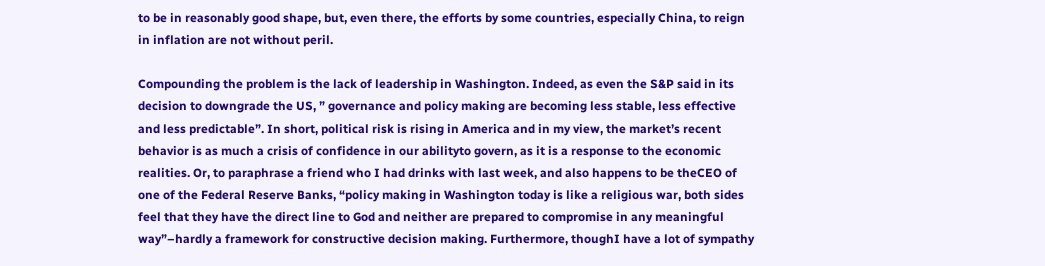to be in reasonably good shape, but, even there, the efforts by some countries, especially China, to reign in inflation are not without peril.

Compounding the problem is the lack of leadership in Washington. Indeed, as even the S&P said in its decision to downgrade the US, ” governance and policy making are becoming less stable, less effective and less predictable”. In short, political risk is rising in America and in my view, the market’s recent behavior is as much a crisis of confidence in our abilityto govern, as it is a response to the economic realities. Or, to paraphrase a friend who I had drinks with last week, and also happens to be theCEO of one of the Federal Reserve Banks, “policy making in Washington today is like a religious war, both sides feel that they have the direct line to God and neither are prepared to compromise in any meaningful way”–hardly a framework for constructive decision making. Furthermore, thoughI have a lot of sympathy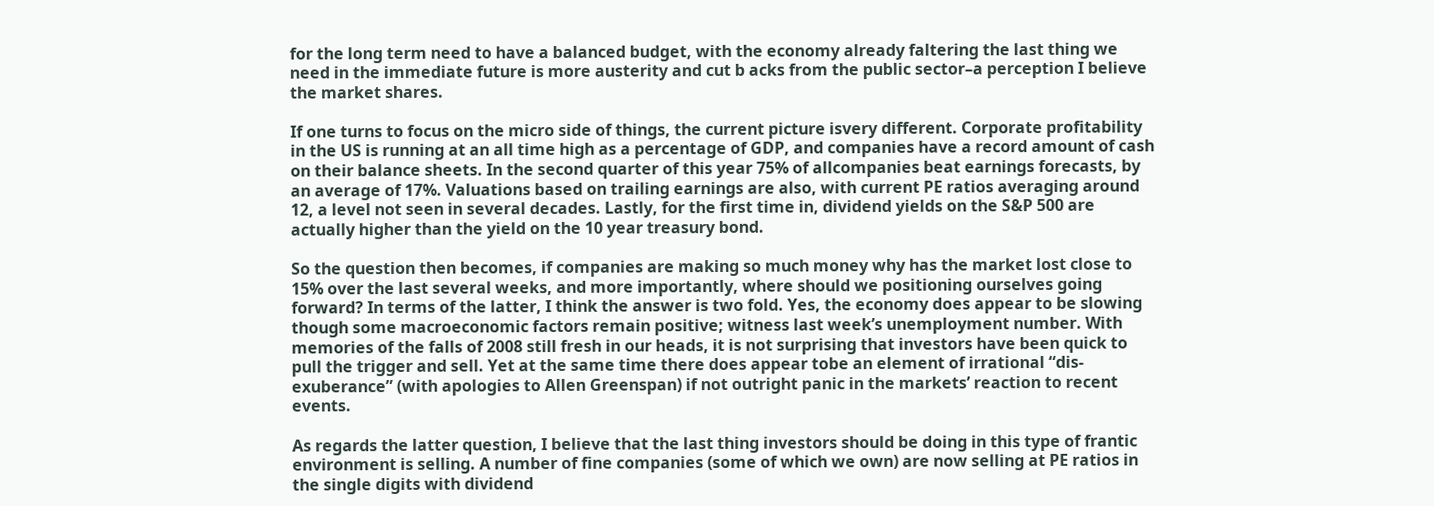for the long term need to have a balanced budget, with the economy already faltering the last thing we need in the immediate future is more austerity and cut b acks from the public sector–a perception I believe the market shares.

If one turns to focus on the micro side of things, the current picture isvery different. Corporate profitability in the US is running at an all time high as a percentage of GDP, and companies have a record amount of cash on their balance sheets. In the second quarter of this year 75% of allcompanies beat earnings forecasts, by an average of 17%. Valuations based on trailing earnings are also, with current PE ratios averaging around 12, a level not seen in several decades. Lastly, for the first time in, dividend yields on the S&P 500 are actually higher than the yield on the 10 year treasury bond.

So the question then becomes, if companies are making so much money why has the market lost close to 15% over the last several weeks, and more importantly, where should we positioning ourselves going forward? In terms of the latter, I think the answer is two fold. Yes, the economy does appear to be slowing though some macroeconomic factors remain positive; witness last week’s unemployment number. With memories of the falls of 2008 still fresh in our heads, it is not surprising that investors have been quick to pull the trigger and sell. Yet at the same time there does appear tobe an element of irrational “dis-exuberance” (with apologies to Allen Greenspan) if not outright panic in the markets’ reaction to recent events.

As regards the latter question, I believe that the last thing investors should be doing in this type of frantic environment is selling. A number of fine companies (some of which we own) are now selling at PE ratios in the single digits with dividend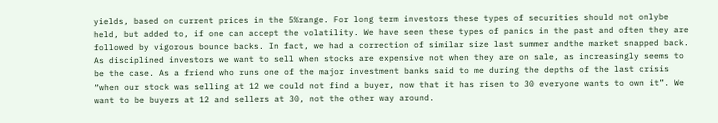yields, based on current prices in the 5%range. For long term investors these types of securities should not onlybe held, but added to, if one can accept the volatility. We have seen these types of panics in the past and often they are followed by vigorous bounce backs. In fact, we had a correction of similar size last summer andthe market snapped back. As disciplined investors we want to sell when stocks are expensive not when they are on sale, as increasingly seems to be the case. As a friend who runs one of the major investment banks said to me during the depths of the last crisis “when our stock was selling at 12 we could not find a buyer, now that it has risen to 30 everyone wants to own it”. We want to be buyers at 12 and sellers at 30, not the other way around.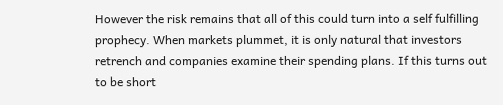However the risk remains that all of this could turn into a self fulfilling prophecy. When markets plummet, it is only natural that investors retrench and companies examine their spending plans. If this turns out to be short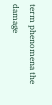term phenomena the damage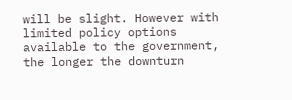will be slight. However with limited policy options available to the government, the longer the downturn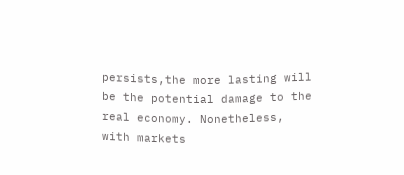persists,the more lasting will be the potential damage to the real economy. Nonetheless, with markets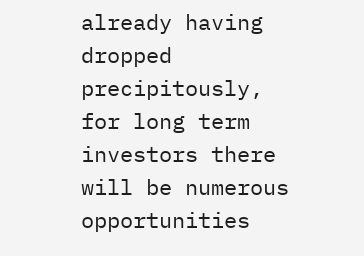already having dropped precipitously, for long term investors there will be numerous opportunities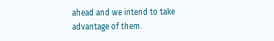ahead and we intend to take advantage of them.